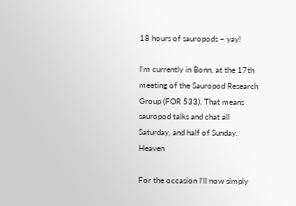18 hours of sauropods – yay!

I’m currently in Bonn, at the 17th meeting of the Sauropod Research Group (FOR 533). That means sauropod talks and chat all Saturday, and half of Sunday. Heaven

For the occasion I’ll now simply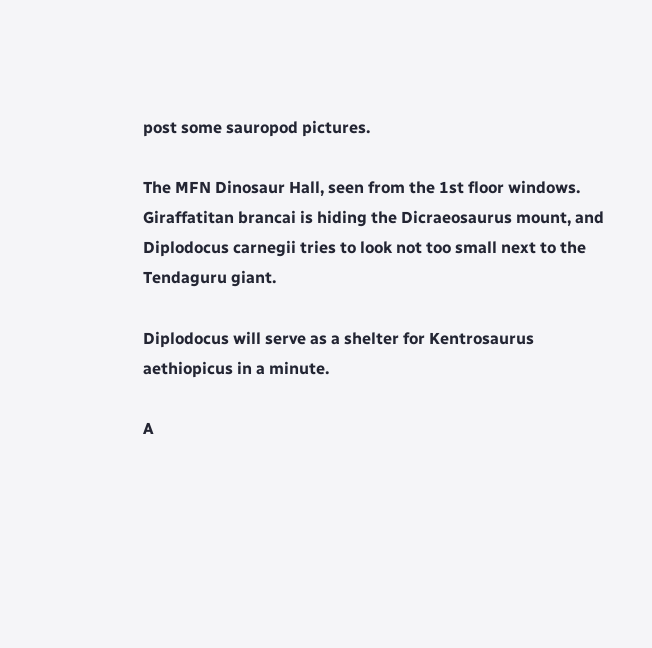post some sauropod pictures.

The MFN Dinosaur Hall, seen from the 1st floor windows. Giraffatitan brancai is hiding the Dicraeosaurus mount, and Diplodocus carnegii tries to look not too small next to the Tendaguru giant.

Diplodocus will serve as a shelter for Kentrosaurus aethiopicus in a minute.

A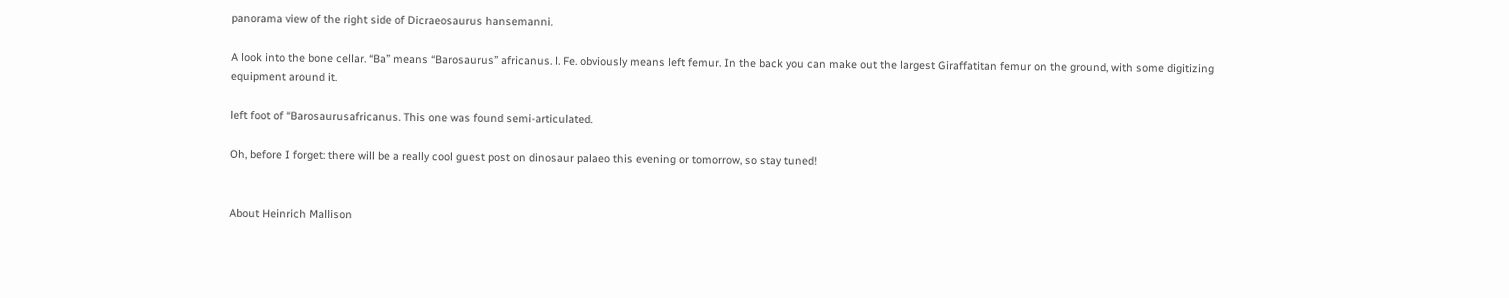panorama view of the right side of Dicraeosaurus hansemanni.

A look into the bone cellar. “Ba” means “Barosaurus” africanus. l. Fe. obviously means left femur. In the back you can make out the largest Giraffatitan femur on the ground, with some digitizing equipment around it.

left foot of “Barosaurusafricanus. This one was found semi-articulated.

Oh, before I forget: there will be a really cool guest post on dinosaur palaeo this evening or tomorrow, so stay tuned!


About Heinrich Mallison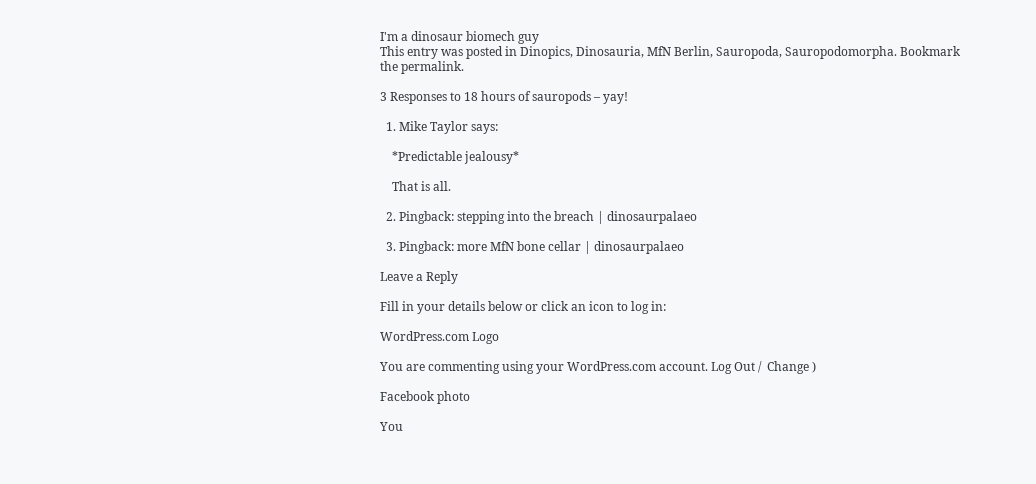I'm a dinosaur biomech guy
This entry was posted in Dinopics, Dinosauria, MfN Berlin, Sauropoda, Sauropodomorpha. Bookmark the permalink.

3 Responses to 18 hours of sauropods – yay!

  1. Mike Taylor says:

    *Predictable jealousy*

    That is all.

  2. Pingback: stepping into the breach | dinosaurpalaeo

  3. Pingback: more MfN bone cellar | dinosaurpalaeo

Leave a Reply

Fill in your details below or click an icon to log in:

WordPress.com Logo

You are commenting using your WordPress.com account. Log Out /  Change )

Facebook photo

You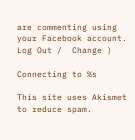are commenting using your Facebook account. Log Out /  Change )

Connecting to %s

This site uses Akismet to reduce spam.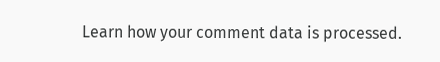Learn how your comment data is processed.